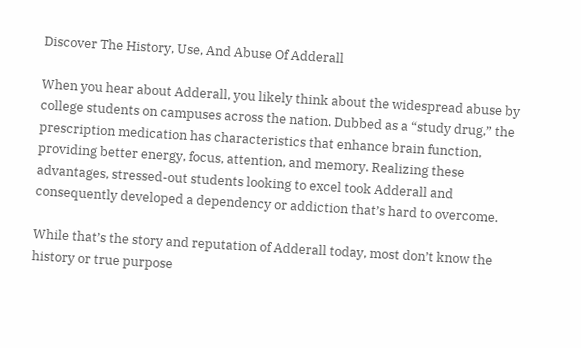Discover The History, Use, And Abuse Of Adderall

When you hear about Adderall, you likely think about the widespread abuse by college students on campuses across the nation. Dubbed as a “study drug,” the prescription medication has characteristics that enhance brain function, providing better energy, focus, attention, and memory. Realizing these advantages, stressed-out students looking to excel took Adderall and consequently developed a dependency or addiction that’s hard to overcome.

While that’s the story and reputation of Adderall today, most don’t know the history or true purpose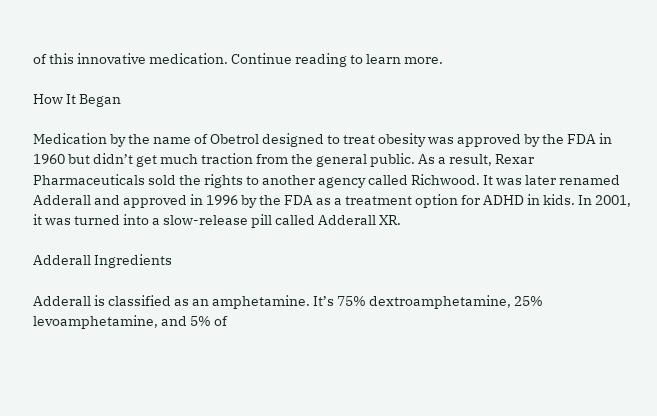of this innovative medication. Continue reading to learn more.

How It Began

Medication by the name of Obetrol designed to treat obesity was approved by the FDA in 1960 but didn’t get much traction from the general public. As a result, Rexar Pharmaceuticals sold the rights to another agency called Richwood. It was later renamed Adderall and approved in 1996 by the FDA as a treatment option for ADHD in kids. In 2001, it was turned into a slow-release pill called Adderall XR.

Adderall Ingredients

Adderall is classified as an amphetamine. It’s 75% dextroamphetamine, 25% levoamphetamine, and 5% of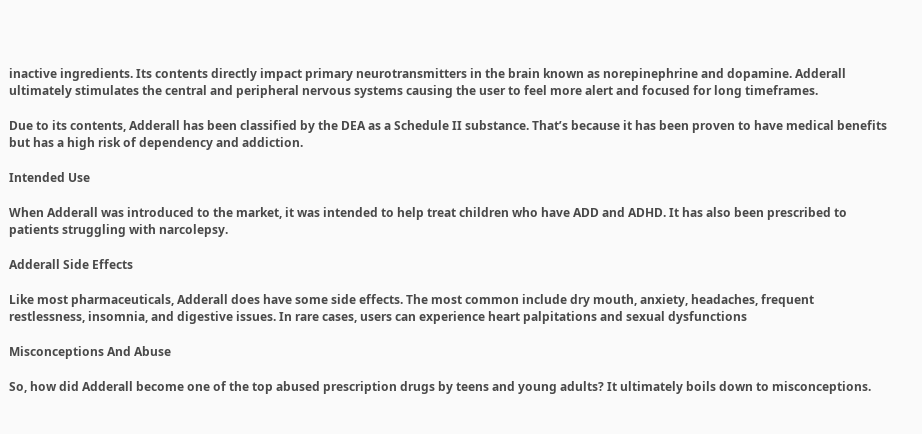inactive ingredients. Its contents directly impact primary neurotransmitters in the brain known as norepinephrine and dopamine. Adderall ultimately stimulates the central and peripheral nervous systems causing the user to feel more alert and focused for long timeframes.

Due to its contents, Adderall has been classified by the DEA as a Schedule II substance. That’s because it has been proven to have medical benefits but has a high risk of dependency and addiction.

Intended Use

When Adderall was introduced to the market, it was intended to help treat children who have ADD and ADHD. It has also been prescribed to patients struggling with narcolepsy.

Adderall Side Effects

Like most pharmaceuticals, Adderall does have some side effects. The most common include dry mouth, anxiety, headaches, frequent restlessness, insomnia, and digestive issues. In rare cases, users can experience heart palpitations and sexual dysfunctions

Misconceptions And Abuse

So, how did Adderall become one of the top abused prescription drugs by teens and young adults? It ultimately boils down to misconceptions.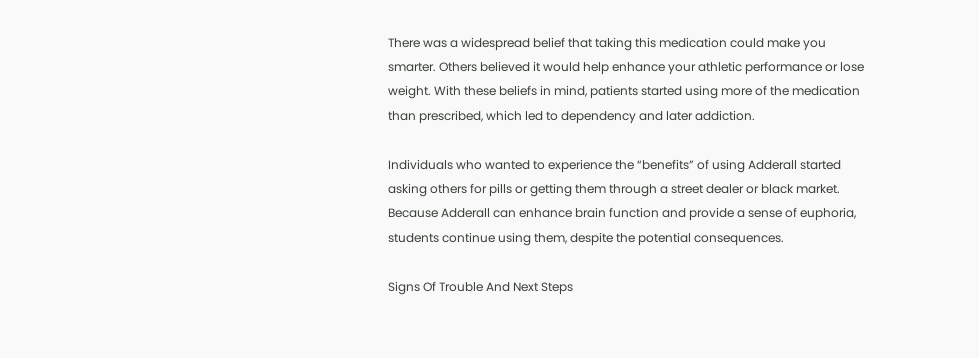There was a widespread belief that taking this medication could make you smarter. Others believed it would help enhance your athletic performance or lose weight. With these beliefs in mind, patients started using more of the medication than prescribed, which led to dependency and later addiction.

Individuals who wanted to experience the “benefits” of using Adderall started asking others for pills or getting them through a street dealer or black market. Because Adderall can enhance brain function and provide a sense of euphoria, students continue using them, despite the potential consequences.

Signs Of Trouble And Next Steps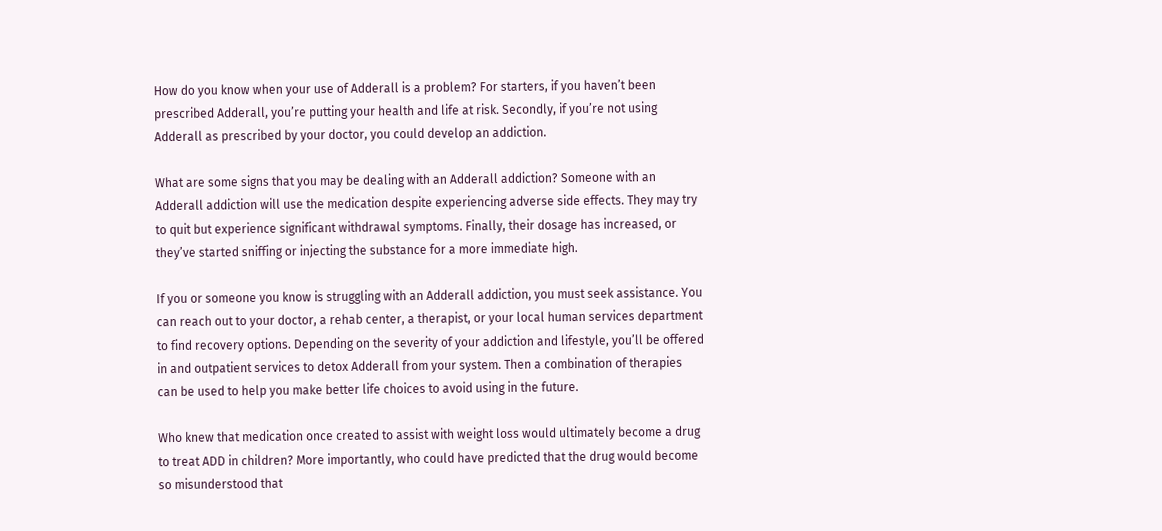How do you know when your use of Adderall is a problem? For starters, if you haven’t been prescribed Adderall, you’re putting your health and life at risk. Secondly, if you’re not using Adderall as prescribed by your doctor, you could develop an addiction.

What are some signs that you may be dealing with an Adderall addiction? Someone with an Adderall addiction will use the medication despite experiencing adverse side effects. They may try to quit but experience significant withdrawal symptoms. Finally, their dosage has increased, or they’ve started sniffing or injecting the substance for a more immediate high.

If you or someone you know is struggling with an Adderall addiction, you must seek assistance. You can reach out to your doctor, a rehab center, a therapist, or your local human services department to find recovery options. Depending on the severity of your addiction and lifestyle, you’ll be offered in and outpatient services to detox Adderall from your system. Then a combination of therapies can be used to help you make better life choices to avoid using in the future.

Who knew that medication once created to assist with weight loss would ultimately become a drug to treat ADD in children? More importantly, who could have predicted that the drug would become so misunderstood that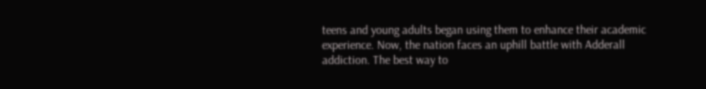teens and young adults began using them to enhance their academic experience. Now, the nation faces an uphill battle with Adderall addiction. The best way to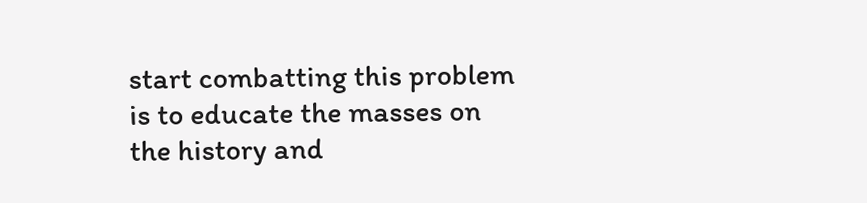start combatting this problem is to educate the masses on the history and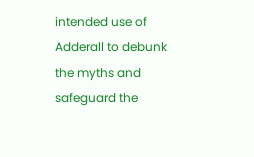intended use of Adderall to debunk the myths and safeguard the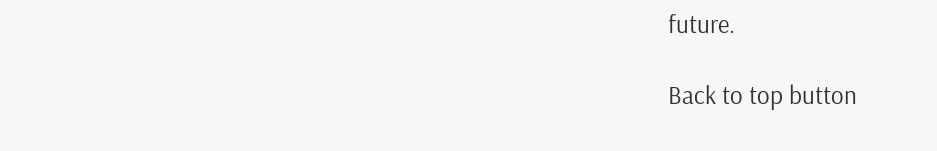future.

Back to top button